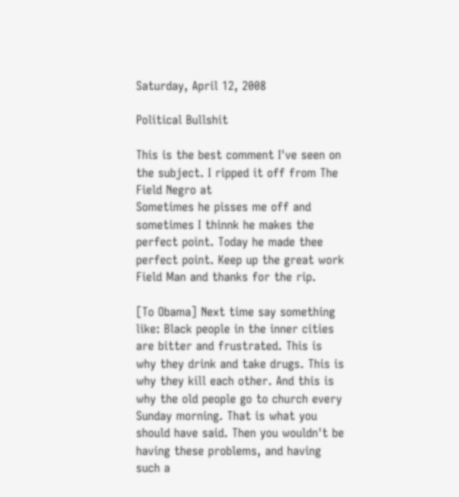Saturday, April 12, 2008

Political Bullshit

This is the best comment I've seen on the subject. I ripped it off from The Field Negro at
Sometimes he pisses me off and sometimes I thinnk he makes the perfect point. Today he made thee perfect point. Keep up the great work Field Man and thanks for the rip.

[To Obama] Next time say something like: Black people in the inner cities are bitter and frustrated. This is why they drink and take drugs. This is why they kill each other. And this is why the old people go to church every Sunday morning. That is what you should have said. Then you wouldn't be having these problems, and having such a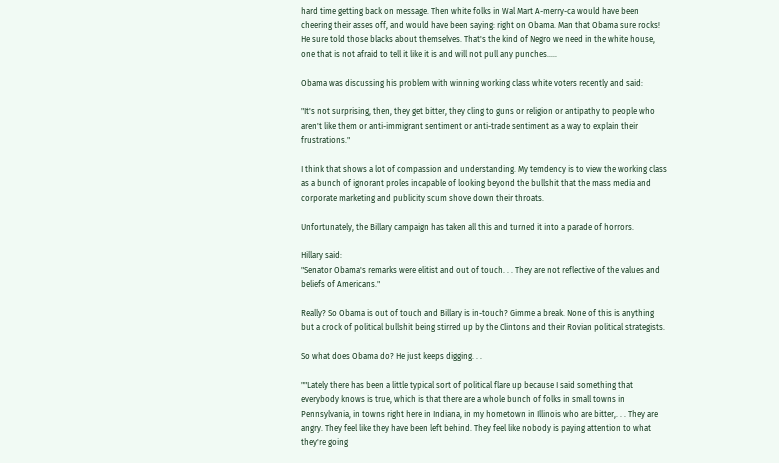hard time getting back on message. Then white folks in Wal Mart A-merry-ca would have been cheering their asses off, and would have been saying: right on Obama. Man that Obama sure rocks! He sure told those blacks about themselves. That's the kind of Negro we need in the white house, one that is not afraid to tell it like it is and will not pull any punches.....

Obama was discussing his problem with winning working class white voters recently and said:

"It's not surprising, then, they get bitter, they cling to guns or religion or antipathy to people who aren't like them or anti-immigrant sentiment or anti-trade sentiment as a way to explain their frustrations."

I think that shows a lot of compassion and understanding. My temdency is to view the working class as a bunch of ignorant proles incapable of looking beyond the bullshit that the mass media and corporate marketing and publicity scum shove down their throats.

Unfortunately, the Billary campaign has taken all this and turned it into a parade of horrors.

Hillary said:
"Senator Obama's remarks were elitist and out of touch. . . They are not reflective of the values and beliefs of Americans."

Really? So Obama is out of touch and Billary is in-touch? Gimme a break. None of this is anything but a crock of political bullshit being stirred up by the Clintons and their Rovian political strategists.

So what does Obama do? He just keeps digging. . .

""Lately there has been a little typical sort of political flare up because I said something that everybody knows is true, which is that there are a whole bunch of folks in small towns in Pennsylvania, in towns right here in Indiana, in my hometown in Illinois who are bitter,. . . They are angry. They feel like they have been left behind. They feel like nobody is paying attention to what they're going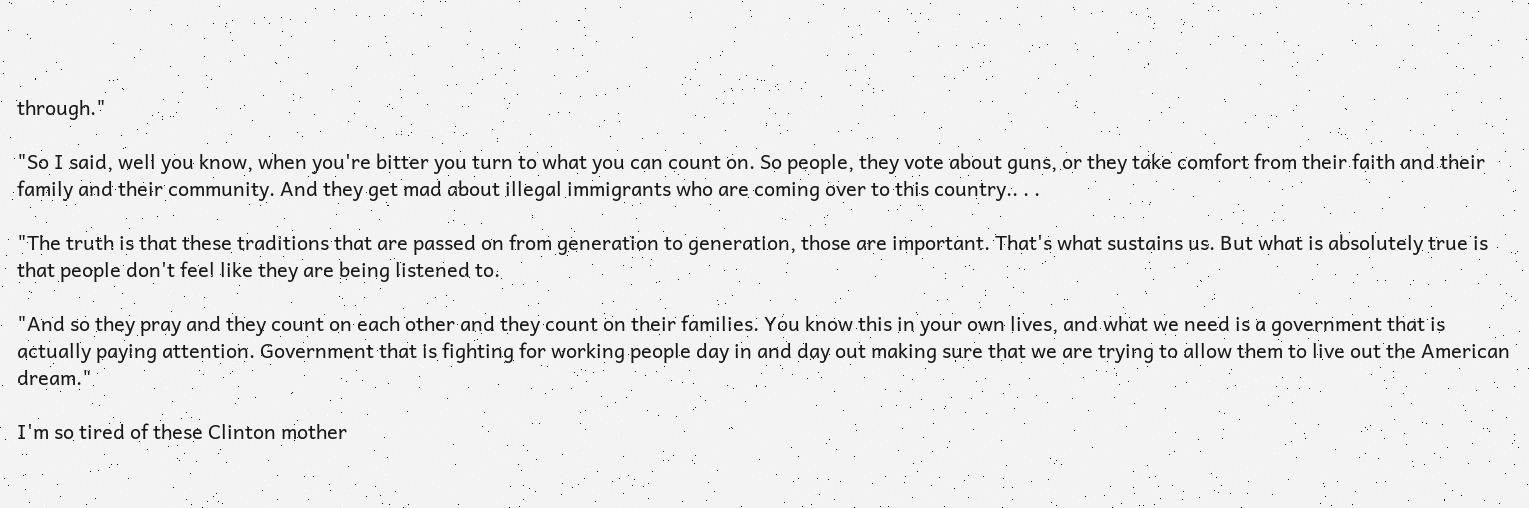through."

"So I said, well you know, when you're bitter you turn to what you can count on. So people, they vote about guns, or they take comfort from their faith and their family and their community. And they get mad about illegal immigrants who are coming over to this country.. . .

"The truth is that these traditions that are passed on from generation to generation, those are important. That's what sustains us. But what is absolutely true is that people don't feel like they are being listened to.

"And so they pray and they count on each other and they count on their families. You know this in your own lives, and what we need is a government that is actually paying attention. Government that is fighting for working people day in and day out making sure that we are trying to allow them to live out the American dream."

I'm so tired of these Clinton mother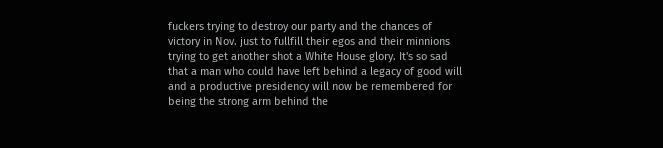fuckers trying to destroy our party and the chances of victory in Nov. just to fullfill their egos and their minnions trying to get another shot a White House glory. It's so sad that a man who could have left behind a legacy of good will and a productive presidency will now be remembered for being the strong arm behind the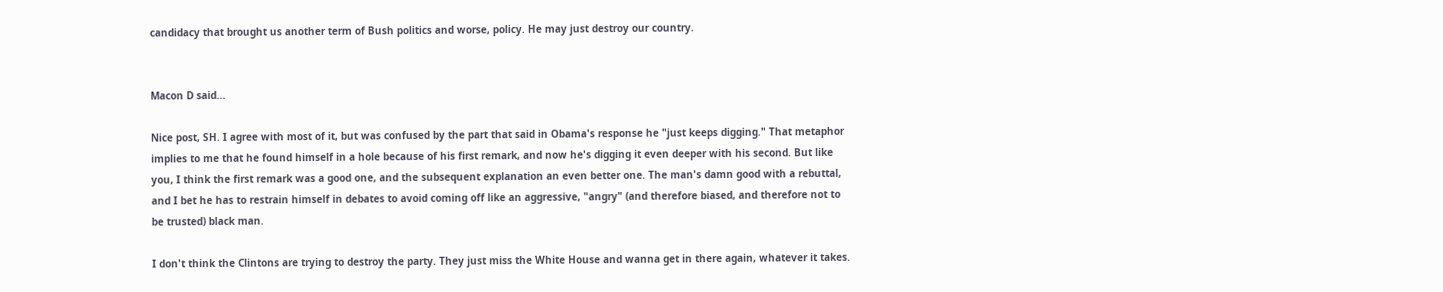candidacy that brought us another term of Bush politics and worse, policy. He may just destroy our country.


Macon D said...

Nice post, SH. I agree with most of it, but was confused by the part that said in Obama's response he "just keeps digging." That metaphor implies to me that he found himself in a hole because of his first remark, and now he's digging it even deeper with his second. But like you, I think the first remark was a good one, and the subsequent explanation an even better one. The man's damn good with a rebuttal, and I bet he has to restrain himself in debates to avoid coming off like an aggressive, "angry" (and therefore biased, and therefore not to be trusted) black man.

I don't think the Clintons are trying to destroy the party. They just miss the White House and wanna get in there again, whatever it takes.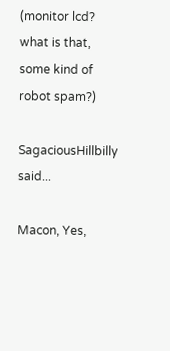(monitor lcd? what is that, some kind of robot spam?)

SagaciousHillbilly said...

Macon, Yes,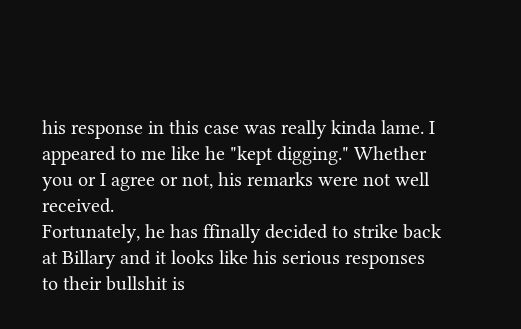his response in this case was really kinda lame. I appeared to me like he "kept digging." Whether you or I agree or not, his remarks were not well received.
Fortunately, he has ffinally decided to strike back at Billary and it looks like his serious responses to their bullshit is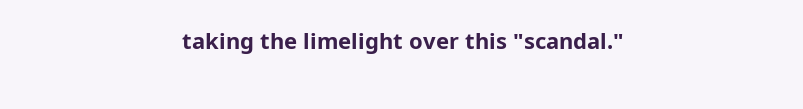taking the limelight over this "scandal."